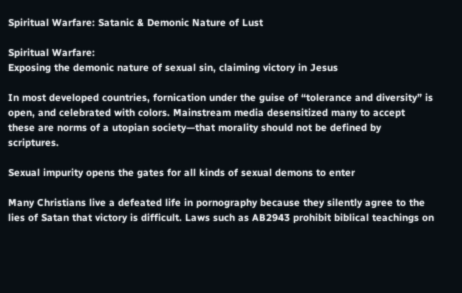Spiritual Warfare: Satanic & Demonic Nature of Lust

Spiritual Warfare:
Exposing the demonic nature of sexual sin, claiming victory in Jesus

In most developed countries, fornication under the guise of “tolerance and diversity” is open, and celebrated with colors. Mainstream media desensitized many to accept these are norms of a utopian society—that morality should not be defined by scriptures.

Sexual impurity opens the gates for all kinds of sexual demons to enter

Many Christians live a defeated life in pornography because they silently agree to the lies of Satan that victory is difficult. Laws such as AB2943 prohibit biblical teachings on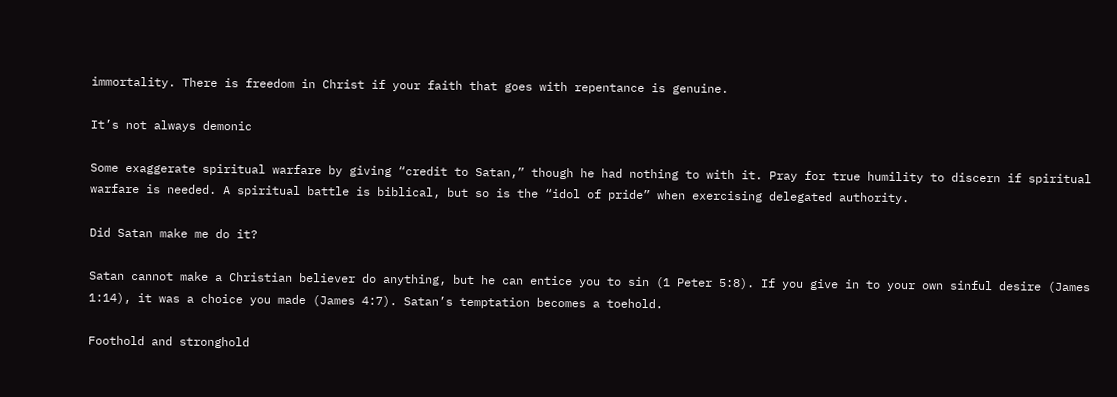immortality. There is freedom in Christ if your faith that goes with repentance is genuine.

It’s not always demonic

Some exaggerate spiritual warfare by giving “credit to Satan,” though he had nothing to with it. Pray for true humility to discern if spiritual warfare is needed. A spiritual battle is biblical, but so is the “idol of pride” when exercising delegated authority.

Did Satan make me do it?

Satan cannot make a Christian believer do anything, but he can entice you to sin (1 Peter 5:8). If you give in to your own sinful desire (James 1:14), it was a choice you made (James 4:7). Satan’s temptation becomes a toehold.

Foothold and stronghold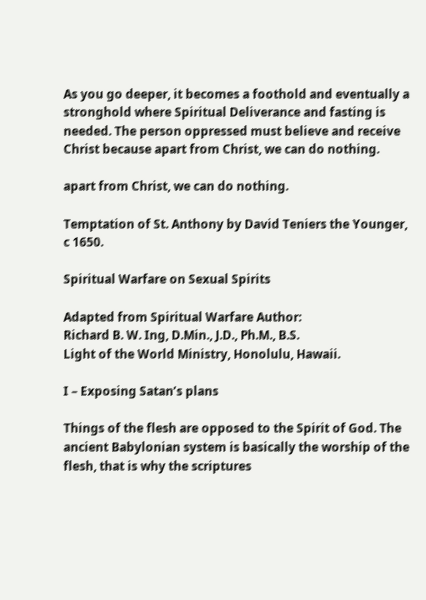As you go deeper, it becomes a foothold and eventually a stronghold where Spiritual Deliverance and fasting is needed. The person oppressed must believe and receive Christ because apart from Christ, we can do nothing.

apart from Christ, we can do nothing.

Temptation of St. Anthony by David Teniers the Younger, c 1650.

Spiritual Warfare on Sexual Spirits

Adapted from Spiritual Warfare Author:
Richard B. W. Ing, D.Min., J.D., Ph.M., B.S.
Light of the World Ministry, Honolulu, Hawaii.

I – Exposing Satan’s plans

Things of the flesh are opposed to the Spirit of God. The ancient Babylonian system is basically the worship of the flesh, that is why the scriptures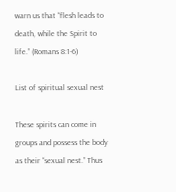warn us that “flesh leads to death, while the Spirit to life.” (Romans 8:1-6)

List of spiritual sexual nest

These spirits can come in groups and possess the body as their “sexual nest.” Thus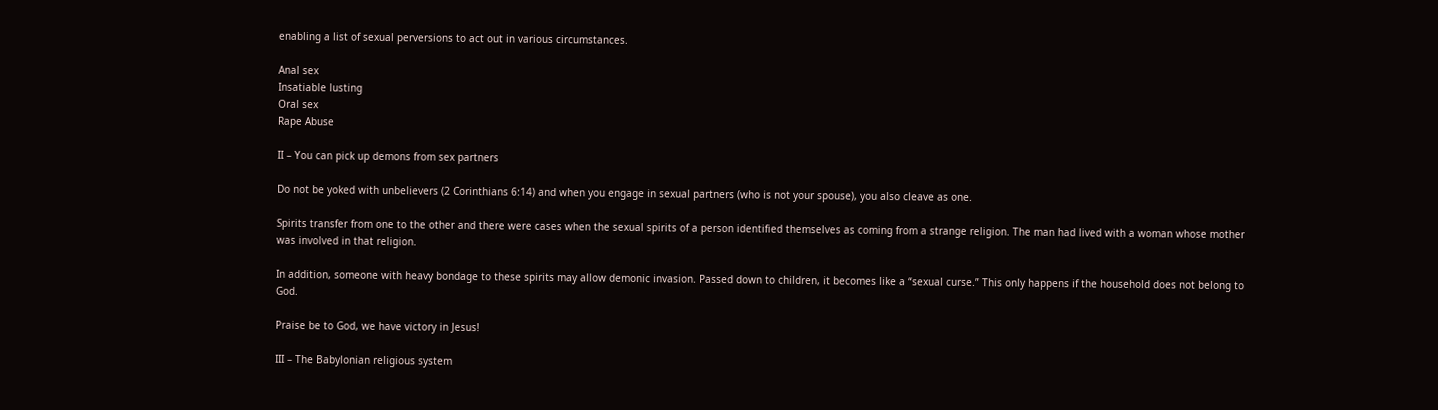enabling a list of sexual perversions to act out in various circumstances.

Anal sex
Insatiable lusting
Oral sex
Rape Abuse

II – You can pick up demons from sex partners

Do not be yoked with unbelievers (2 Corinthians 6:14) and when you engage in sexual partners (who is not your spouse), you also cleave as one.

Spirits transfer from one to the other and there were cases when the sexual spirits of a person identified themselves as coming from a strange religion. The man had lived with a woman whose mother was involved in that religion.

In addition, someone with heavy bondage to these spirits may allow demonic invasion. Passed down to children, it becomes like a “sexual curse.” This only happens if the household does not belong to God.

Praise be to God, we have victory in Jesus!

III – The Babylonian religious system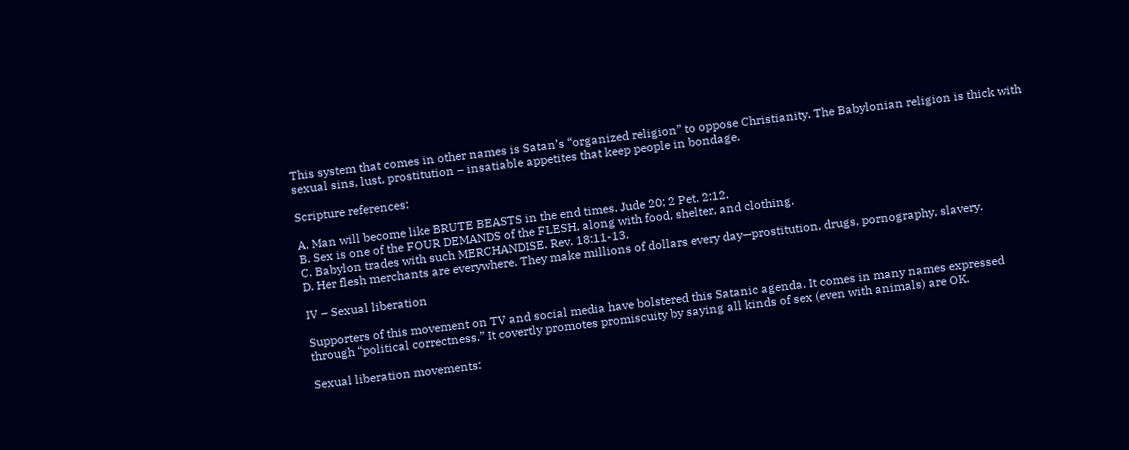This system that comes in other names is Satan’s “organized religion” to oppose Christianity. The Babylonian religion is thick with sexual sins, lust, prostitution – insatiable appetites that keep people in bondage.

Scripture references:

A. Man will become like BRUTE BEASTS in the end times. Jude 20; 2 Pet. 2:12.
B. Sex is one of the FOUR DEMANDS of the FLESH, along with food, shelter, and clothing.
C. Babylon trades with such MERCHANDISE. Rev. 18:11-13.
D. Her flesh merchants are everywhere. They make millions of dollars every day—prostitution, drugs, pornography, slavery.

IV – Sexual liberation

Supporters of this movement on TV and social media have bolstered this Satanic agenda. It comes in many names expressed through “political correctness.” It covertly promotes promiscuity by saying all kinds of sex (even with animals) are OK.

Sexual liberation movements: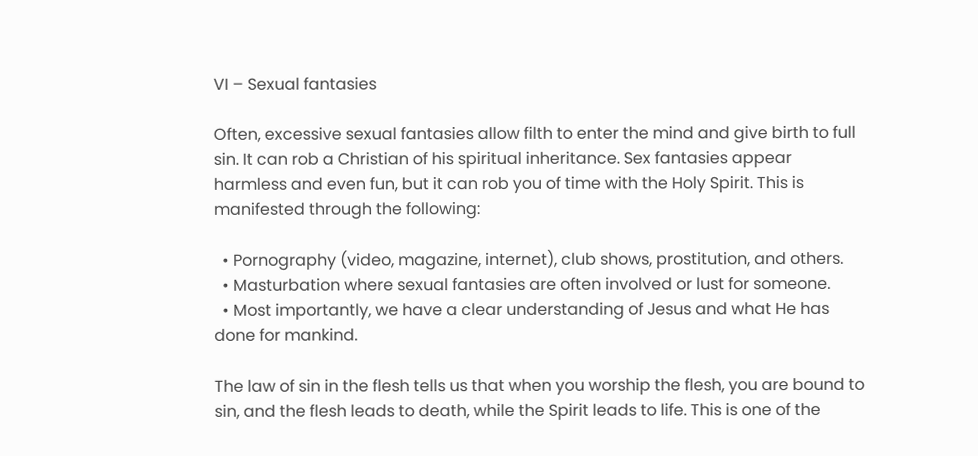VI – Sexual fantasies

Often, excessive sexual fantasies allow filth to enter the mind and give birth to full sin. It can rob a Christian of his spiritual inheritance. Sex fantasies appear harmless and even fun, but it can rob you of time with the Holy Spirit. This is manifested through the following:

  • Pornography (video, magazine, internet), club shows, prostitution, and others.
  • Masturbation where sexual fantasies are often involved or lust for someone.
  • Most importantly, we have a clear understanding of Jesus and what He has done for mankind.

The law of sin in the flesh tells us that when you worship the flesh, you are bound to sin, and the flesh leads to death, while the Spirit leads to life. This is one of the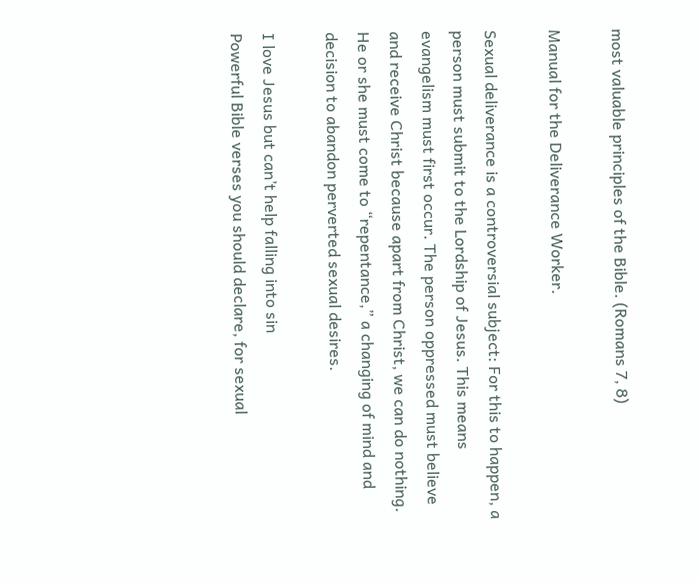most valuable principles of the Bible. (Romans 7, 8)

Manual for the Deliverance Worker.

Sexual deliverance is a controversial subject: For this to happen, a person must submit to the Lordship of Jesus. This means evangelism must first occur. The person oppressed must believe and receive Christ because apart from Christ, we can do nothing. He or she must come to “repentance,” a changing of mind and decision to abandon perverted sexual desires.

I love Jesus but can’t help falling into sin
Powerful Bible verses you should declare, for sexual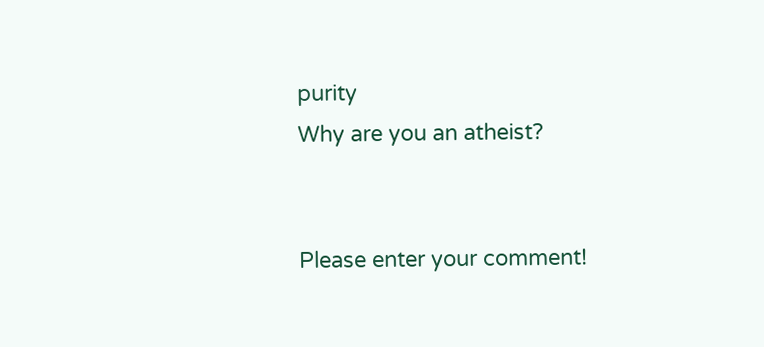purity
Why are you an atheist?


Please enter your comment!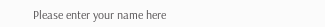Please enter your name here